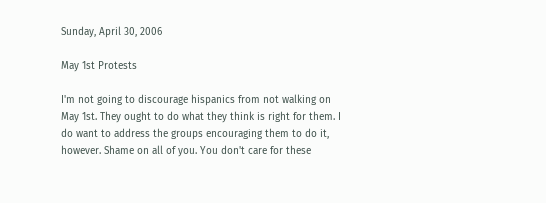Sunday, April 30, 2006

May 1st Protests

I'm not going to discourage hispanics from not walking on May 1st. They ought to do what they think is right for them. I do want to address the groups encouraging them to do it, however. Shame on all of you. You don't care for these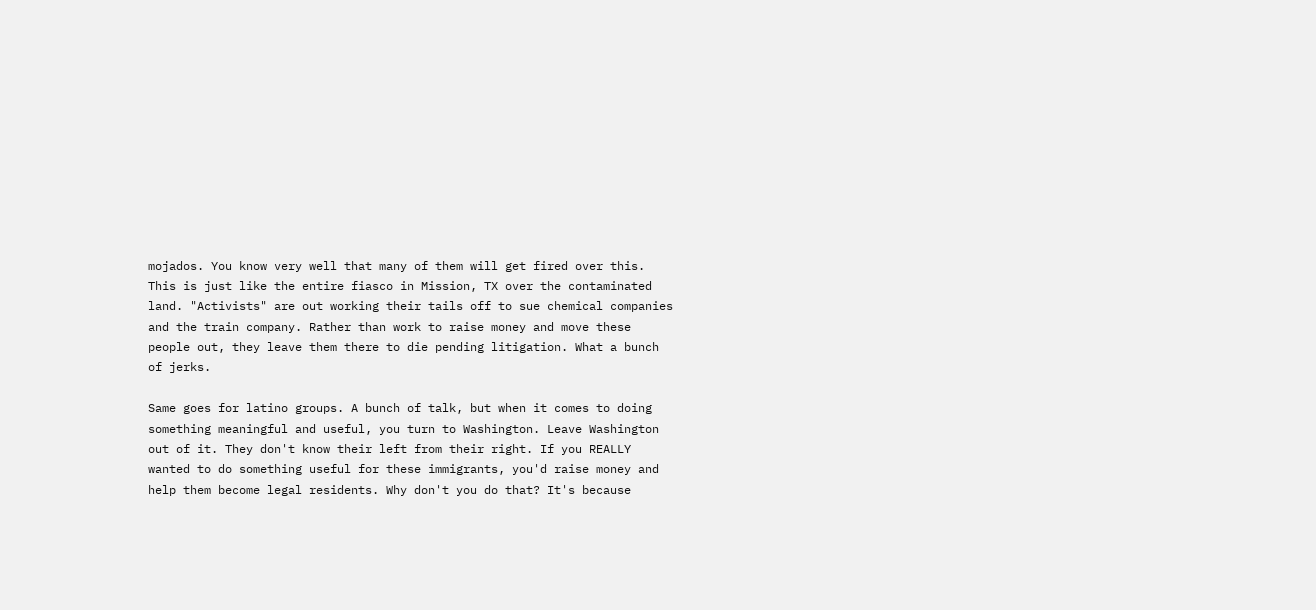mojados. You know very well that many of them will get fired over this. This is just like the entire fiasco in Mission, TX over the contaminated land. "Activists" are out working their tails off to sue chemical companies and the train company. Rather than work to raise money and move these people out, they leave them there to die pending litigation. What a bunch of jerks.

Same goes for latino groups. A bunch of talk, but when it comes to doing something meaningful and useful, you turn to Washington. Leave Washington out of it. They don't know their left from their right. If you REALLY wanted to do something useful for these immigrants, you'd raise money and help them become legal residents. Why don't you do that? It's because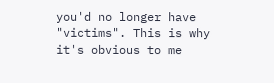you'd no longer have "victims". This is why it's obvious to me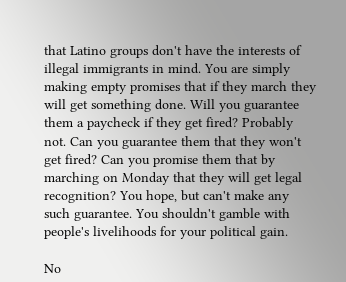that Latino groups don't have the interests of illegal immigrants in mind. You are simply making empty promises that if they march they will get something done. Will you guarantee them a paycheck if they get fired? Probably not. Can you guarantee them that they won't get fired? Can you promise them that by marching on Monday that they will get legal recognition? You hope, but can't make any such guarantee. You shouldn't gamble with people's livelihoods for your political gain.

No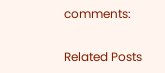comments:

Related Posts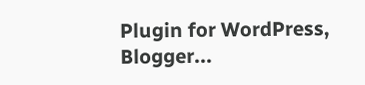Plugin for WordPress, Blogger...